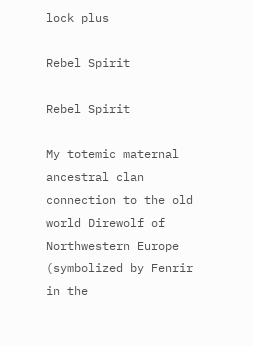lock plus

Rebel Spirit

Rebel Spirit

My totemic maternal ancestral clan connection to the old world Direwolf of Northwestern Europe (symbolized by Fenrir in the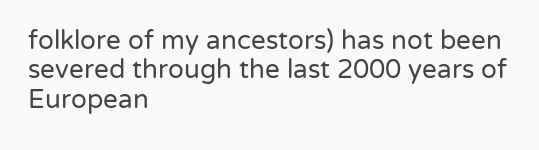folklore of my ancestors) has not been severed through the last 2000 years of European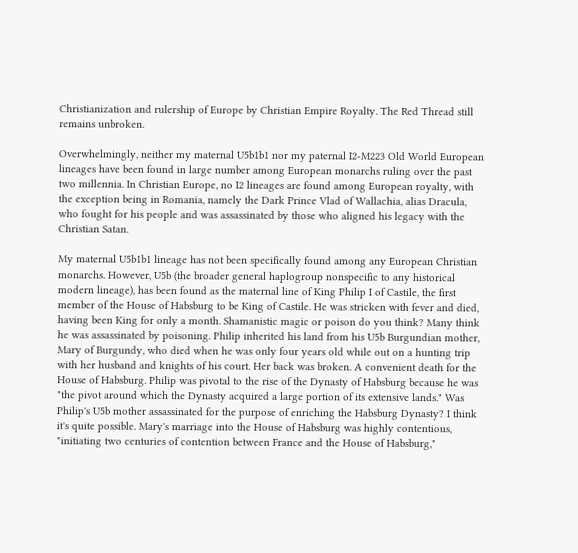Christianization and rulership of Europe by Christian Empire Royalty. The Red Thread still remains unbroken.

Overwhelmingly, neither my maternal U5b1b1 nor my paternal I2-M223 Old World European lineages have been found in large number among European monarchs ruling over the past two millennia. In Christian Europe, no I2 lineages are found among European royalty, with the exception being in Romania, namely the Dark Prince Vlad of Wallachia, alias Dracula, who fought for his people and was assassinated by those who aligned his legacy with the Christian Satan.

My maternal U5b1b1 lineage has not been specifically found among any European Christian monarchs. However, U5b (the broader general haplogroup nonspecific to any historical modern lineage), has been found as the maternal line of King Philip I of Castile, the first member of the House of Habsburg to be King of Castile. He was stricken with fever and died, having been King for only a month. Shamanistic magic or poison do you think? Many think he was assassinated by poisoning. Philip inherited his land from his U5b Burgundian mother, Mary of Burgundy, who died when he was only four years old while out on a hunting trip with her husband and knights of his court. Her back was broken. A convenient death for the House of Habsburg. Philip was pivotal to the rise of the Dynasty of Habsburg because he was "the pivot around which the Dynasty acquired a large portion of its extensive lands." Was Philip's U5b mother assassinated for the purpose of enriching the Habsburg Dynasty? I think it's quite possible. Mary's marriage into the House of Habsburg was highly contentious, "initiating two centuries of contention between France and the House of Habsburg,"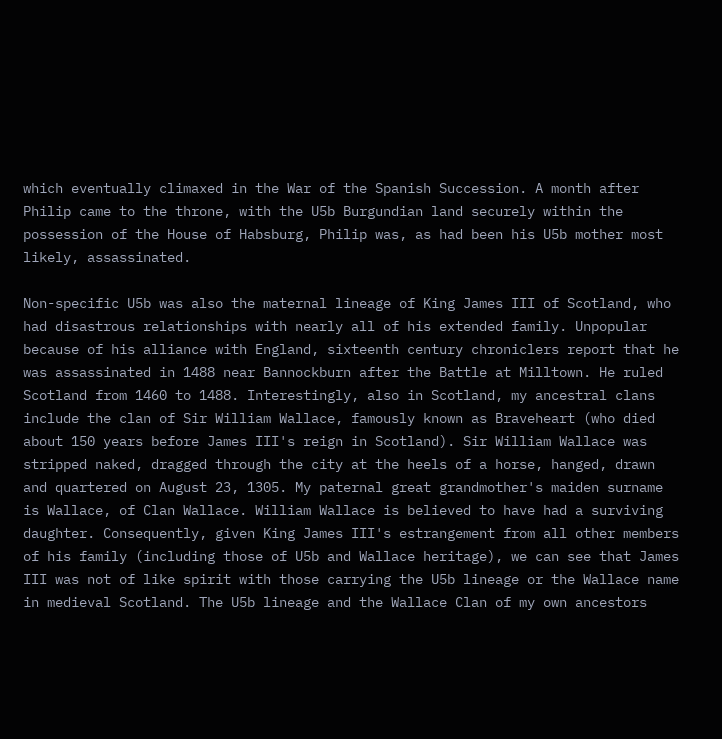which eventually climaxed in the War of the Spanish Succession. A month after Philip came to the throne, with the U5b Burgundian land securely within the possession of the House of Habsburg, Philip was, as had been his U5b mother most likely, assassinated.

Non-specific U5b was also the maternal lineage of King James III of Scotland, who had disastrous relationships with nearly all of his extended family. Unpopular because of his alliance with England, sixteenth century chroniclers report that he was assassinated in 1488 near Bannockburn after the Battle at Milltown. He ruled Scotland from 1460 to 1488. Interestingly, also in Scotland, my ancestral clans include the clan of Sir William Wallace, famously known as Braveheart (who died about 150 years before James III's reign in Scotland). Sir William Wallace was stripped naked, dragged through the city at the heels of a horse, hanged, drawn and quartered on August 23, 1305. My paternal great grandmother's maiden surname is Wallace, of Clan Wallace. William Wallace is believed to have had a surviving daughter. Consequently, given King James III's estrangement from all other members of his family (including those of U5b and Wallace heritage), we can see that James III was not of like spirit with those carrying the U5b lineage or the Wallace name in medieval Scotland. The U5b lineage and the Wallace Clan of my own ancestors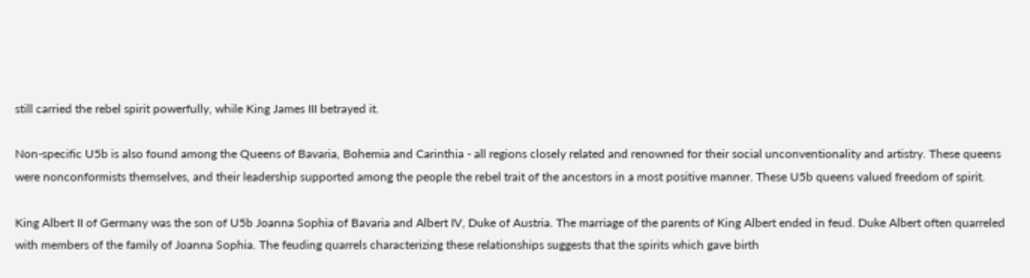still carried the rebel spirit powerfully, while King James III betrayed it.

Non-specific U5b is also found among the Queens of Bavaria, Bohemia and Carinthia - all regions closely related and renowned for their social unconventionality and artistry. These queens were nonconformists themselves, and their leadership supported among the people the rebel trait of the ancestors in a most positive manner. These U5b queens valued freedom of spirit.

King Albert II of Germany was the son of U5b Joanna Sophia of Bavaria and Albert IV, Duke of Austria. The marriage of the parents of King Albert ended in feud. Duke Albert often quarreled with members of the family of Joanna Sophia. The feuding quarrels characterizing these relationships suggests that the spirits which gave birth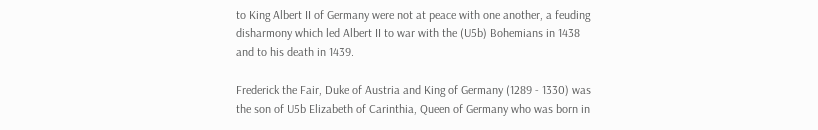to King Albert II of Germany were not at peace with one another, a feuding disharmony which led Albert II to war with the (U5b) Bohemians in 1438 and to his death in 1439.

Frederick the Fair, Duke of Austria and King of Germany (1289 - 1330) was the son of U5b Elizabeth of Carinthia, Queen of Germany who was born in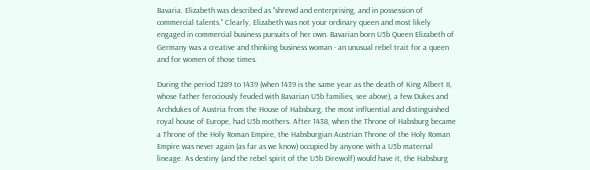Bavaria. Elizabeth was described as "shrewd and enterprising, and in possession of commercial talents." Clearly, Elizabeth was not your ordinary queen and most likely engaged in commercial business pursuits of her own. Bavarian born U5b Queen Elizabeth of Germany was a creative and thinking business woman - an unusual rebel trait for a queen and for women of those times.

During the period 1289 to 1439 (when 1439 is the same year as the death of King Albert II, whose father ferociously feuded with Bavarian U5b families, see above), a few Dukes and Archdukes of Austria from the House of Habsburg, the most influential and distinguished royal house of Europe, had U5b mothers. After 1438, when the Throne of Habsburg became a Throne of the Holy Roman Empire, the Habsburgian Austrian Throne of the Holy Roman Empire was never again (as far as we know) occupied by anyone with a U5b maternal lineage. As destiny (and the rebel spirit of the U5b Direwolf) would have it, the Habsburg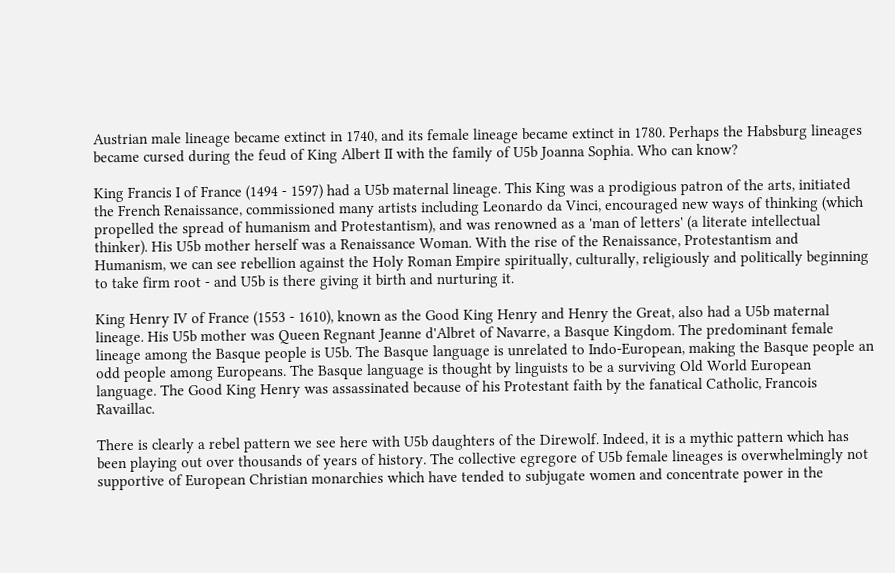Austrian male lineage became extinct in 1740, and its female lineage became extinct in 1780. Perhaps the Habsburg lineages became cursed during the feud of King Albert II with the family of U5b Joanna Sophia. Who can know?

King Francis I of France (1494 - 1597) had a U5b maternal lineage. This King was a prodigious patron of the arts, initiated the French Renaissance, commissioned many artists including Leonardo da Vinci, encouraged new ways of thinking (which propelled the spread of humanism and Protestantism), and was renowned as a 'man of letters' (a literate intellectual thinker). His U5b mother herself was a Renaissance Woman. With the rise of the Renaissance, Protestantism and Humanism, we can see rebellion against the Holy Roman Empire spiritually, culturally, religiously and politically beginning to take firm root - and U5b is there giving it birth and nurturing it.

King Henry IV of France (1553 - 1610), known as the Good King Henry and Henry the Great, also had a U5b maternal lineage. His U5b mother was Queen Regnant Jeanne d'Albret of Navarre, a Basque Kingdom. The predominant female lineage among the Basque people is U5b. The Basque language is unrelated to Indo-European, making the Basque people an odd people among Europeans. The Basque language is thought by linguists to be a surviving Old World European language. The Good King Henry was assassinated because of his Protestant faith by the fanatical Catholic, Francois Ravaillac.

There is clearly a rebel pattern we see here with U5b daughters of the Direwolf. Indeed, it is a mythic pattern which has been playing out over thousands of years of history. The collective egregore of U5b female lineages is overwhelmingly not supportive of European Christian monarchies which have tended to subjugate women and concentrate power in the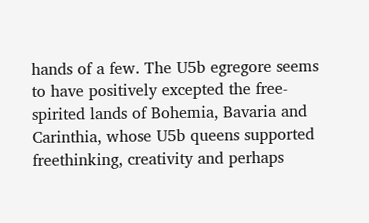hands of a few. The U5b egregore seems to have positively excepted the free-spirited lands of Bohemia, Bavaria and Carinthia, whose U5b queens supported freethinking, creativity and perhaps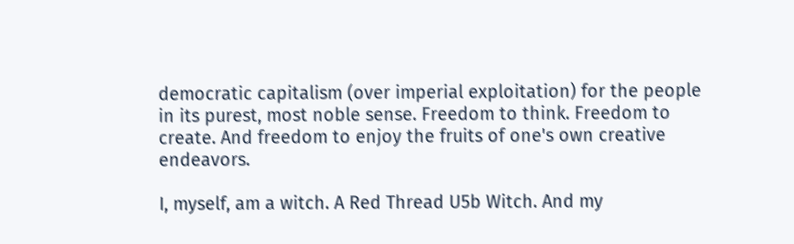democratic capitalism (over imperial exploitation) for the people in its purest, most noble sense. Freedom to think. Freedom to create. And freedom to enjoy the fruits of one's own creative endeavors.

I, myself, am a witch. A Red Thread U5b Witch. And my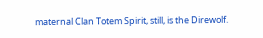maternal Clan Totem Spirit, still, is the Direwolf.